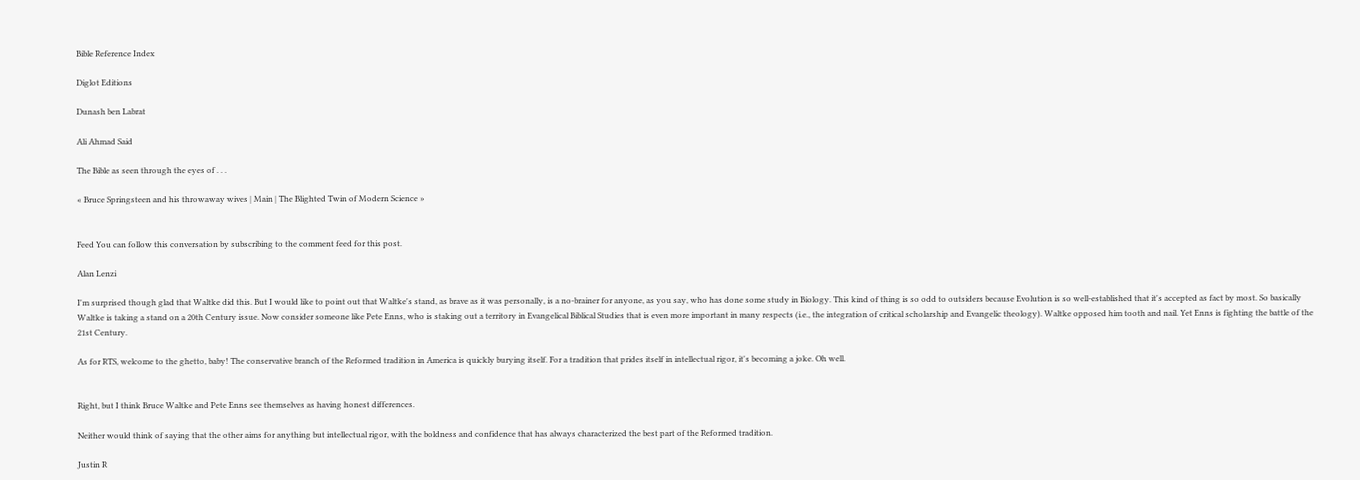Bible Reference Index

Diglot Editions

Dunash ben Labrat

Ali Ahmad Said

The Bible as seen through the eyes of . . .

« Bruce Springsteen and his throwaway wives | Main | The Blighted Twin of Modern Science »


Feed You can follow this conversation by subscribing to the comment feed for this post.

Alan Lenzi

I'm surprised though glad that Waltke did this. But I would like to point out that Waltke's stand, as brave as it was personally, is a no-brainer for anyone, as you say, who has done some study in Biology. This kind of thing is so odd to outsiders because Evolution is so well-established that it's accepted as fact by most. So basically Waltke is taking a stand on a 20th Century issue. Now consider someone like Pete Enns, who is staking out a territory in Evangelical Biblical Studies that is even more important in many respects (i.e., the integration of critical scholarship and Evangelic theology). Waltke opposed him tooth and nail. Yet Enns is fighting the battle of the 21st Century.

As for RTS, welcome to the ghetto, baby! The conservative branch of the Reformed tradition in America is quickly burying itself. For a tradition that prides itself in intellectual rigor, it's becoming a joke. Oh well.


Right, but I think Bruce Waltke and Pete Enns see themselves as having honest differences.

Neither would think of saying that the other aims for anything but intellectual rigor, with the boldness and confidence that has always characterized the best part of the Reformed tradition.

Justin R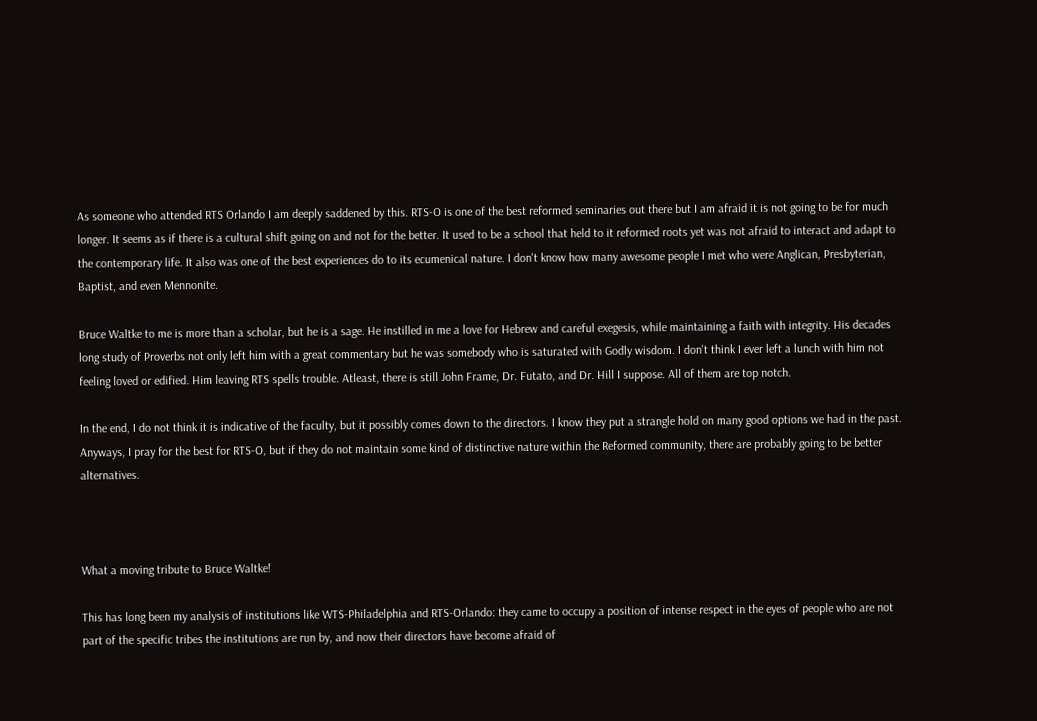As someone who attended RTS Orlando I am deeply saddened by this. RTS-O is one of the best reformed seminaries out there but I am afraid it is not going to be for much longer. It seems as if there is a cultural shift going on and not for the better. It used to be a school that held to it reformed roots yet was not afraid to interact and adapt to the contemporary life. It also was one of the best experiences do to its ecumenical nature. I don't know how many awesome people I met who were Anglican, Presbyterian, Baptist, and even Mennonite.

Bruce Waltke to me is more than a scholar, but he is a sage. He instilled in me a love for Hebrew and careful exegesis, while maintaining a faith with integrity. His decades long study of Proverbs not only left him with a great commentary but he was somebody who is saturated with Godly wisdom. I don't think I ever left a lunch with him not feeling loved or edified. Him leaving RTS spells trouble. Atleast, there is still John Frame, Dr. Futato, and Dr. Hill I suppose. All of them are top notch.

In the end, I do not think it is indicative of the faculty, but it possibly comes down to the directors. I know they put a strangle hold on many good options we had in the past. Anyways, I pray for the best for RTS-O, but if they do not maintain some kind of distinctive nature within the Reformed community, there are probably going to be better alternatives.



What a moving tribute to Bruce Waltke!

This has long been my analysis of institutions like WTS-Philadelphia and RTS-Orlando: they came to occupy a position of intense respect in the eyes of people who are not part of the specific tribes the institutions are run by, and now their directors have become afraid of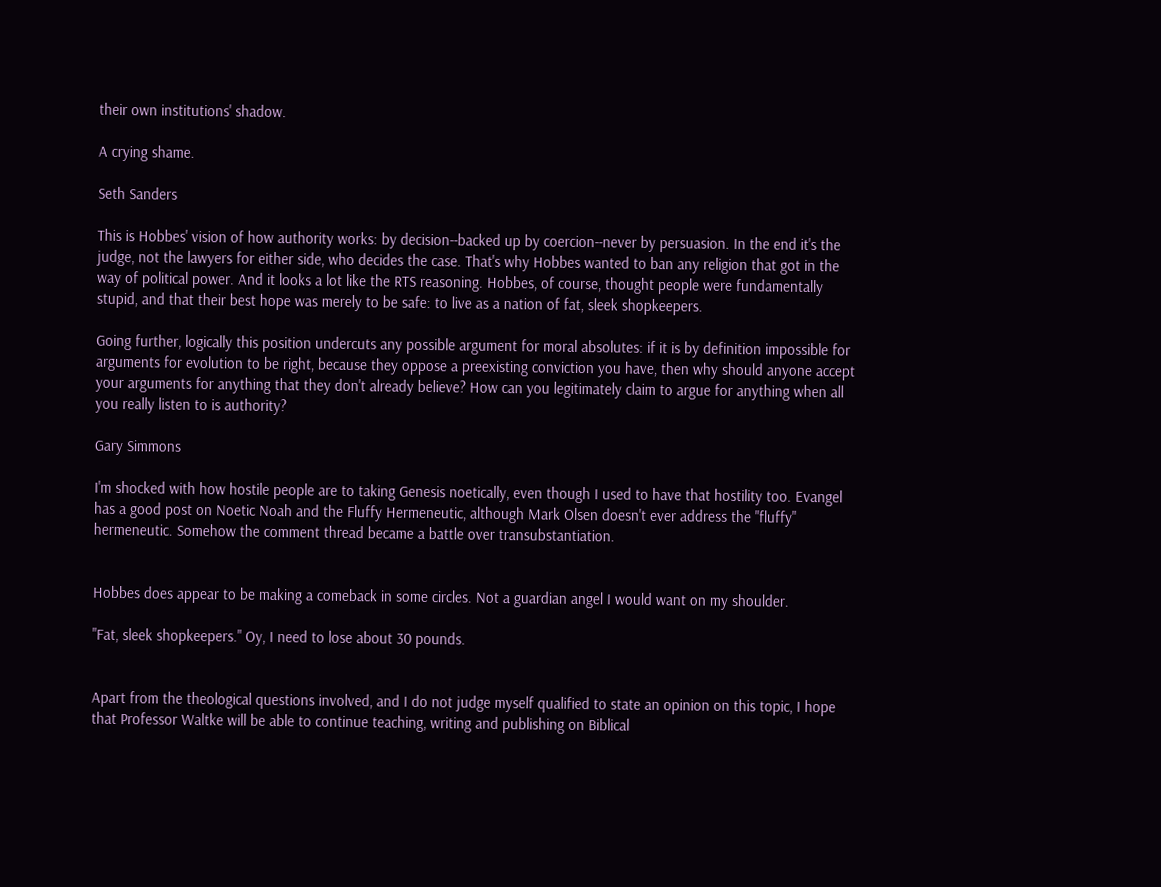their own institutions' shadow.

A crying shame.

Seth Sanders

This is Hobbes' vision of how authority works: by decision--backed up by coercion--never by persuasion. In the end it's the judge, not the lawyers for either side, who decides the case. That's why Hobbes wanted to ban any religion that got in the way of political power. And it looks a lot like the RTS reasoning. Hobbes, of course, thought people were fundamentally stupid, and that their best hope was merely to be safe: to live as a nation of fat, sleek shopkeepers.

Going further, logically this position undercuts any possible argument for moral absolutes: if it is by definition impossible for arguments for evolution to be right, because they oppose a preexisting conviction you have, then why should anyone accept your arguments for anything that they don't already believe? How can you legitimately claim to argue for anything when all you really listen to is authority?

Gary Simmons

I'm shocked with how hostile people are to taking Genesis noetically, even though I used to have that hostility too. Evangel has a good post on Noetic Noah and the Fluffy Hermeneutic, although Mark Olsen doesn't ever address the "fluffy" hermeneutic. Somehow the comment thread became a battle over transubstantiation.


Hobbes does appear to be making a comeback in some circles. Not a guardian angel I would want on my shoulder.

"Fat, sleek shopkeepers." Oy, I need to lose about 30 pounds.


Apart from the theological questions involved, and I do not judge myself qualified to state an opinion on this topic, I hope that Professor Waltke will be able to continue teaching, writing and publishing on Biblical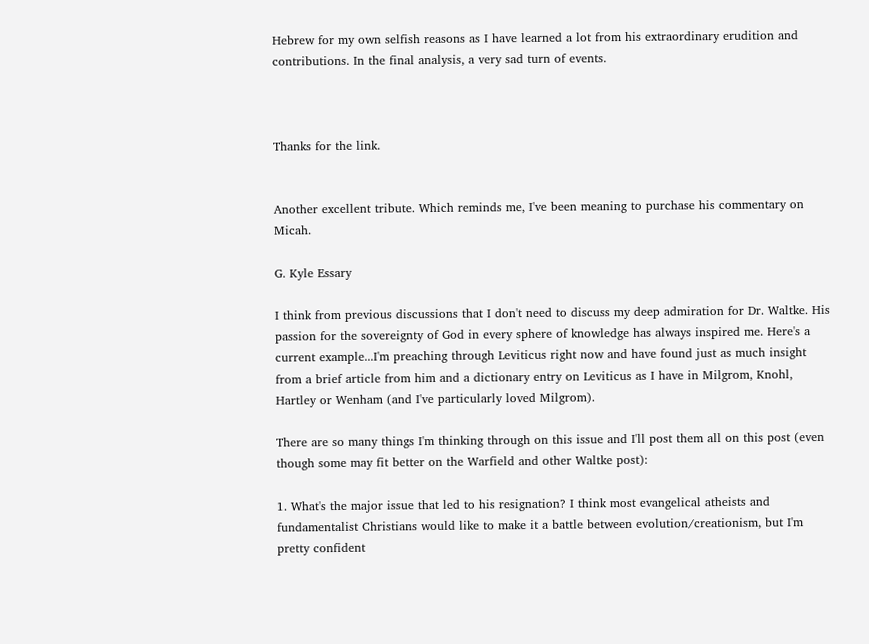Hebrew for my own selfish reasons as I have learned a lot from his extraordinary erudition and contributions. In the final analysis, a very sad turn of events.



Thanks for the link.


Another excellent tribute. Which reminds me, I've been meaning to purchase his commentary on Micah.

G. Kyle Essary

I think from previous discussions that I don't need to discuss my deep admiration for Dr. Waltke. His passion for the sovereignty of God in every sphere of knowledge has always inspired me. Here's a current example...I'm preaching through Leviticus right now and have found just as much insight from a brief article from him and a dictionary entry on Leviticus as I have in Milgrom, Knohl, Hartley or Wenham (and I've particularly loved Milgrom).

There are so many things I'm thinking through on this issue and I'll post them all on this post (even though some may fit better on the Warfield and other Waltke post):

1. What's the major issue that led to his resignation? I think most evangelical atheists and fundamentalist Christians would like to make it a battle between evolution/creationism, but I'm pretty confident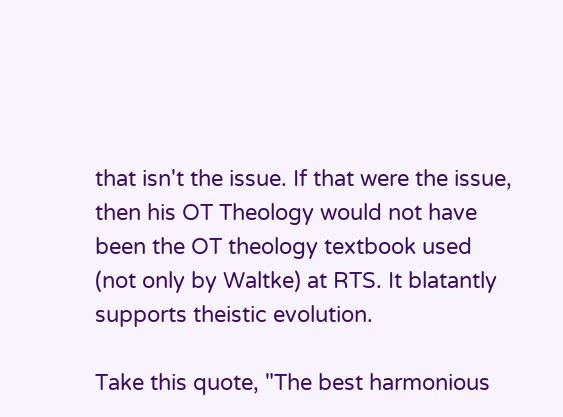that isn't the issue. If that were the issue, then his OT Theology would not have been the OT theology textbook used (not only by Waltke) at RTS. It blatantly supports theistic evolution.

Take this quote, "The best harmonious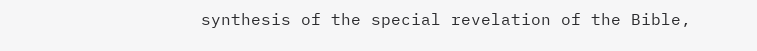synthesis of the special revelation of the Bible,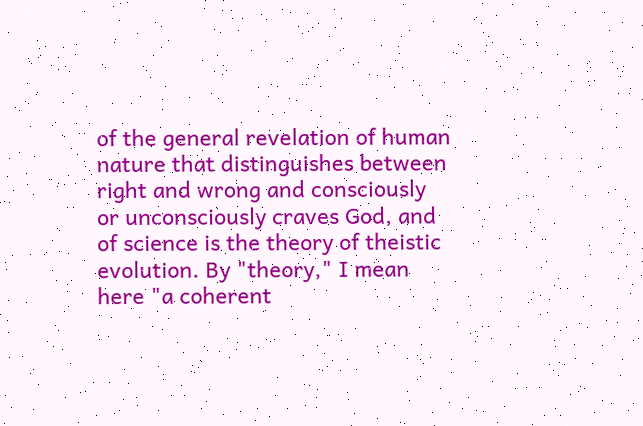of the general revelation of human nature that distinguishes between right and wrong and consciously or unconsciously craves God, and of science is the theory of theistic evolution. By "theory," I mean here "a coherent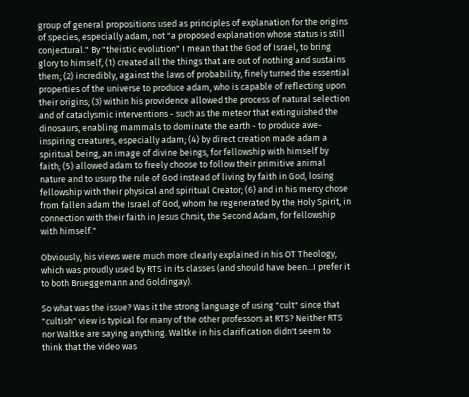group of general propositions used as principles of explanation for the origins of species, especially adam, not "a proposed explanation whose status is still conjectural." By "theistic evolution" I mean that the God of Israel, to bring glory to himself, (1) created all the things that are out of nothing and sustains them; (2) incredibly, against the laws of probability, finely turned the essential properties of the universe to produce adam, who is capable of reflecting upon their origins; (3) within his providence allowed the process of natural selection and of cataclysmic interventions - such as the meteor that extinguished the dinosaurs, enabling mammals to dominate the earth - to produce awe-inspiring creatures, especially adam; (4) by direct creation made adam a spiritual being, an image of divine beings, for fellowship with himself by faith; (5) allowed adam to freely choose to follow their primitive animal nature and to usurp the rule of God instead of living by faith in God, losing fellowship with their physical and spiritual Creator; (6) and in his mercy chose from fallen adam the Israel of God, whom he regenerated by the Holy Spirit, in connection with their faith in Jesus Chrsit, the Second Adam, for fellowship with himself."

Obviously, his views were much more clearly explained in his OT Theology, which was proudly used by RTS in its classes (and should have been...I prefer it to both Brueggemann and Goldingay).

So what was the issue? Was it the strong language of using "cult" since that "cultish" view is typical for many of the other professors at RTS? Neither RTS nor Waltke are saying anything. Waltke in his clarification didn't seem to think that the video was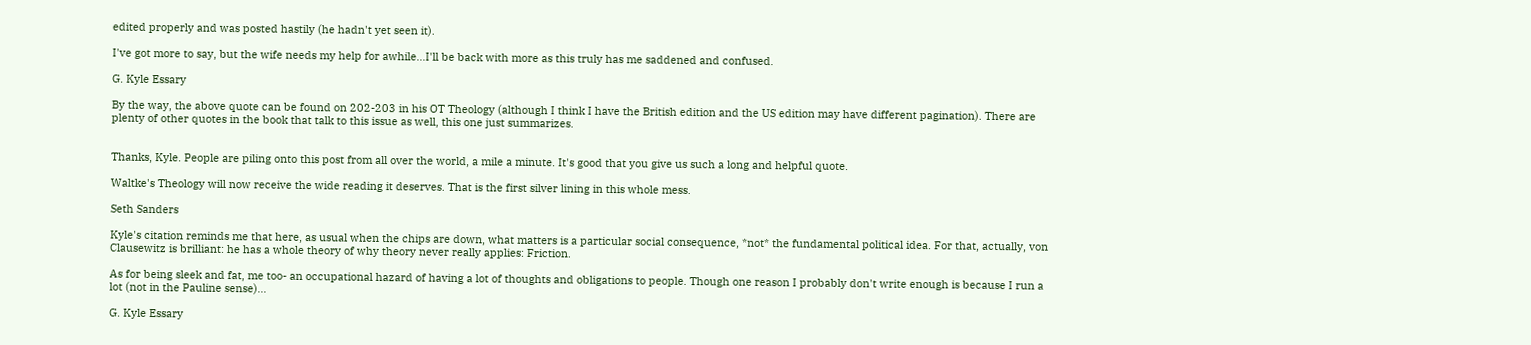edited properly and was posted hastily (he hadn't yet seen it).

I've got more to say, but the wife needs my help for awhile...I'll be back with more as this truly has me saddened and confused.

G. Kyle Essary

By the way, the above quote can be found on 202-203 in his OT Theology (although I think I have the British edition and the US edition may have different pagination). There are plenty of other quotes in the book that talk to this issue as well, this one just summarizes.


Thanks, Kyle. People are piling onto this post from all over the world, a mile a minute. It's good that you give us such a long and helpful quote.

Waltke's Theology will now receive the wide reading it deserves. That is the first silver lining in this whole mess.

Seth Sanders

Kyle's citation reminds me that here, as usual when the chips are down, what matters is a particular social consequence, *not* the fundamental political idea. For that, actually, von Clausewitz is brilliant: he has a whole theory of why theory never really applies: Friction.

As for being sleek and fat, me too- an occupational hazard of having a lot of thoughts and obligations to people. Though one reason I probably don't write enough is because I run a lot (not in the Pauline sense)...

G. Kyle Essary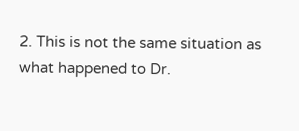2. This is not the same situation as what happened to Dr.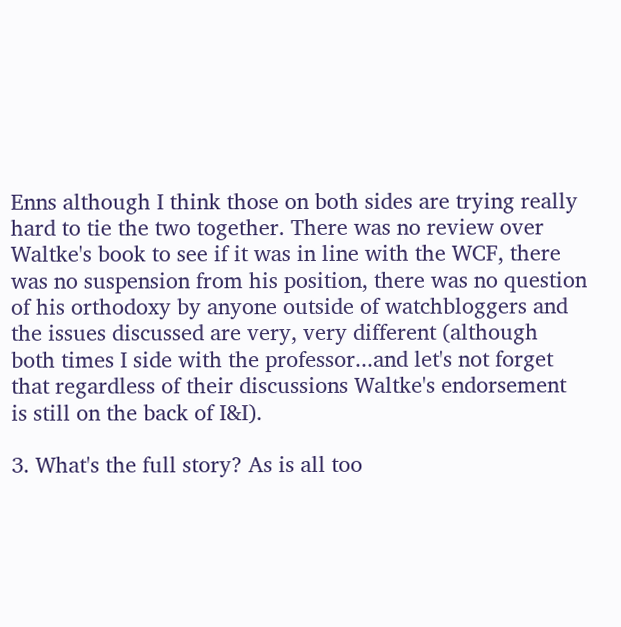Enns although I think those on both sides are trying really hard to tie the two together. There was no review over Waltke's book to see if it was in line with the WCF, there was no suspension from his position, there was no question of his orthodoxy by anyone outside of watchbloggers and the issues discussed are very, very different (although both times I side with the professor...and let's not forget that regardless of their discussions Waltke's endorsement is still on the back of I&I).

3. What's the full story? As is all too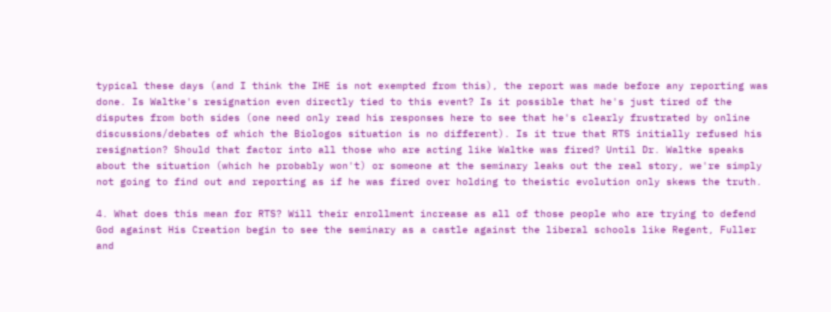typical these days (and I think the IHE is not exempted from this), the report was made before any reporting was done. Is Waltke's resignation even directly tied to this event? Is it possible that he's just tired of the disputes from both sides (one need only read his responses here to see that he's clearly frustrated by online discussions/debates of which the Biologos situation is no different). Is it true that RTS initially refused his resignation? Should that factor into all those who are acting like Waltke was fired? Until Dr. Waltke speaks about the situation (which he probably won't) or someone at the seminary leaks out the real story, we're simply not going to find out and reporting as if he was fired over holding to theistic evolution only skews the truth.

4. What does this mean for RTS? Will their enrollment increase as all of those people who are trying to defend God against His Creation begin to see the seminary as a castle against the liberal schools like Regent, Fuller and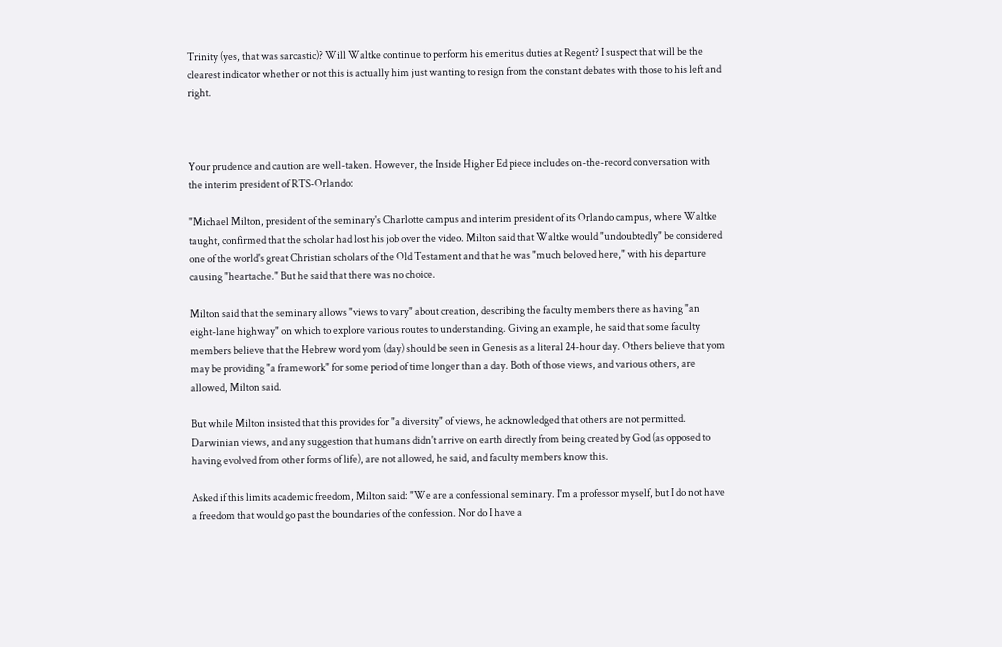Trinity (yes, that was sarcastic)? Will Waltke continue to perform his emeritus duties at Regent? I suspect that will be the clearest indicator whether or not this is actually him just wanting to resign from the constant debates with those to his left and right.



Your prudence and caution are well-taken. However, the Inside Higher Ed piece includes on-the-record conversation with the interim president of RTS-Orlando:

"Michael Milton, president of the seminary's Charlotte campus and interim president of its Orlando campus, where Waltke taught, confirmed that the scholar had lost his job over the video. Milton said that Waltke would "undoubtedly" be considered one of the world's great Christian scholars of the Old Testament and that he was "much beloved here," with his departure causing "heartache." But he said that there was no choice.

Milton said that the seminary allows "views to vary" about creation, describing the faculty members there as having "an eight-lane highway" on which to explore various routes to understanding. Giving an example, he said that some faculty members believe that the Hebrew word yom (day) should be seen in Genesis as a literal 24-hour day. Others believe that yom may be providing "a framework" for some period of time longer than a day. Both of those views, and various others, are allowed, Milton said.

But while Milton insisted that this provides for "a diversity" of views, he acknowledged that others are not permitted. Darwinian views, and any suggestion that humans didn't arrive on earth directly from being created by God (as opposed to having evolved from other forms of life), are not allowed, he said, and faculty members know this.

Asked if this limits academic freedom, Milton said: "We are a confessional seminary. I'm a professor myself, but I do not have a freedom that would go past the boundaries of the confession. Nor do I have a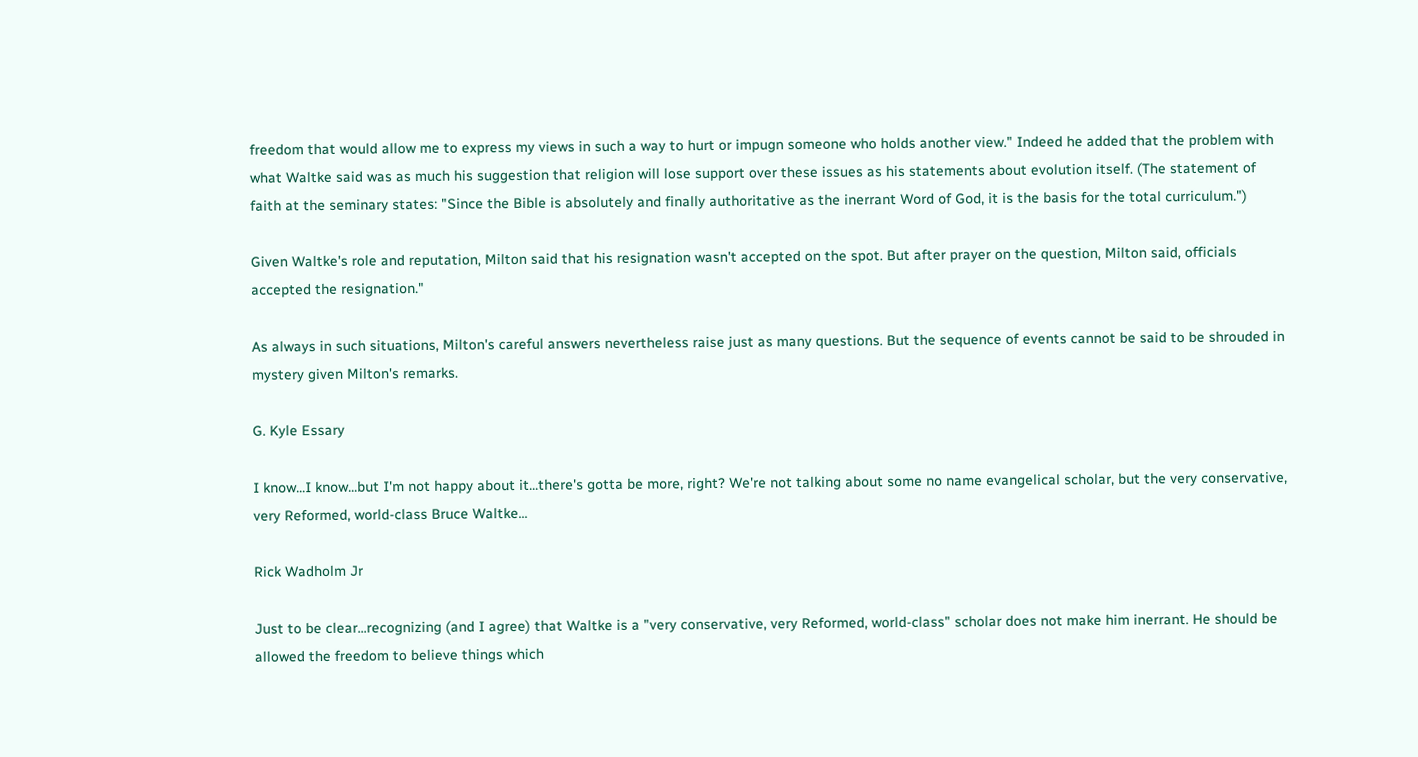freedom that would allow me to express my views in such a way to hurt or impugn someone who holds another view." Indeed he added that the problem with what Waltke said was as much his suggestion that religion will lose support over these issues as his statements about evolution itself. (The statement of faith at the seminary states: "Since the Bible is absolutely and finally authoritative as the inerrant Word of God, it is the basis for the total curriculum.")

Given Waltke's role and reputation, Milton said that his resignation wasn't accepted on the spot. But after prayer on the question, Milton said, officials accepted the resignation."

As always in such situations, Milton's careful answers nevertheless raise just as many questions. But the sequence of events cannot be said to be shrouded in mystery given Milton's remarks.

G. Kyle Essary

I know...I know...but I'm not happy about it...there's gotta be more, right? We're not talking about some no name evangelical scholar, but the very conservative, very Reformed, world-class Bruce Waltke...

Rick Wadholm Jr

Just to be clear...recognizing (and I agree) that Waltke is a "very conservative, very Reformed, world-class" scholar does not make him inerrant. He should be allowed the freedom to believe things which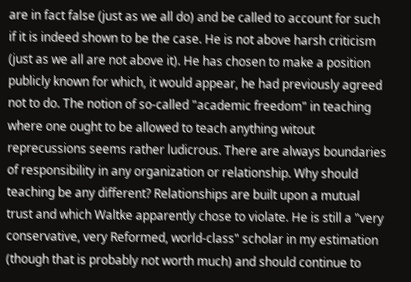are in fact false (just as we all do) and be called to account for such if it is indeed shown to be the case. He is not above harsh criticism (just as we all are not above it). He has chosen to make a position publicly known for which, it would appear, he had previously agreed not to do. The notion of so-called "academic freedom" in teaching where one ought to be allowed to teach anything witout reprecussions seems rather ludicrous. There are always boundaries of responsibility in any organization or relationship. Why should teaching be any different? Relationships are built upon a mutual trust and which Waltke apparently chose to violate. He is still a "very conservative, very Reformed, world-class" scholar in my estimation (though that is probably not worth much) and should continue to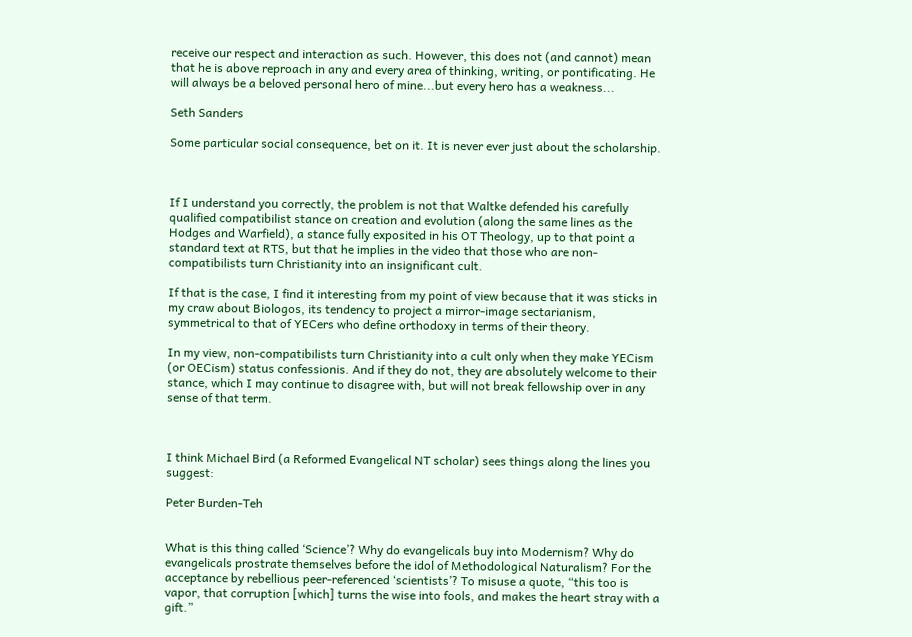receive our respect and interaction as such. However, this does not (and cannot) mean that he is above reproach in any and every area of thinking, writing, or pontificating. He will always be a beloved personal hero of mine...but every hero has a weakness...

Seth Sanders

Some particular social consequence, bet on it. It is never ever just about the scholarship.



If I understand you correctly, the problem is not that Waltke defended his carefully qualified compatibilist stance on creation and evolution (along the same lines as the Hodges and Warfield), a stance fully exposited in his OT Theology, up to that point a standard text at RTS, but that he implies in the video that those who are non-compatibilists turn Christianity into an insignificant cult.

If that is the case, I find it interesting from my point of view because that it was sticks in my craw about Biologos, its tendency to project a mirror-image sectarianism, symmetrical to that of YECers who define orthodoxy in terms of their theory.

In my view, non-compatibilists turn Christianity into a cult only when they make YECism (or OECism) status confessionis. And if they do not, they are absolutely welcome to their stance, which I may continue to disagree with, but will not break fellowship over in any sense of that term.



I think Michael Bird (a Reformed Evangelical NT scholar) sees things along the lines you suggest:

Peter Burden-Teh


What is this thing called ‘Science’? Why do evangelicals buy into Modernism? Why do evangelicals prostrate themselves before the idol of Methodological Naturalism? For the acceptance by rebellious peer-referenced ‘scientists’? To misuse a quote, “this too is vapor, that corruption [which] turns the wise into fools, and makes the heart stray with a gift.”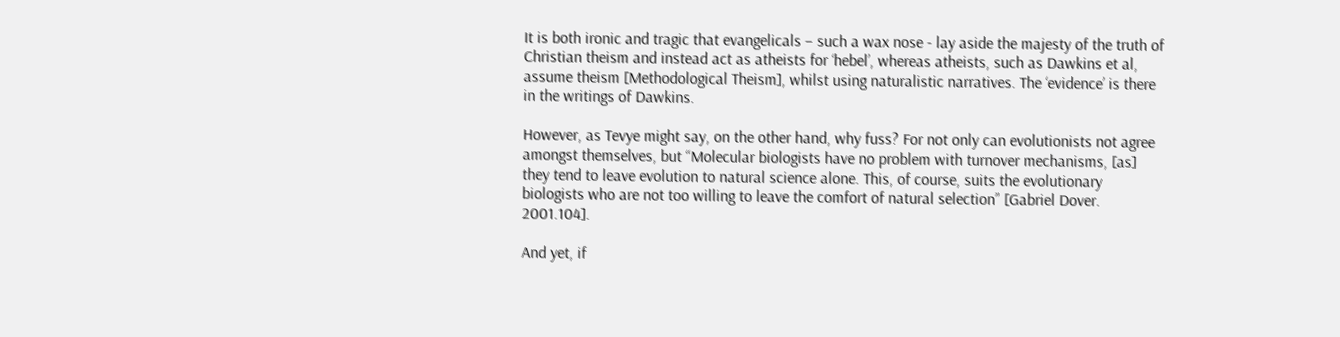It is both ironic and tragic that evangelicals – such a wax nose - lay aside the majesty of the truth of Christian theism and instead act as atheists for ‘hebel’, whereas atheists, such as Dawkins et al, assume theism [Methodological Theism], whilst using naturalistic narratives. The ‘evidence’ is there in the writings of Dawkins.

However, as Tevye might say, on the other hand, why fuss? For not only can evolutionists not agree amongst themselves, but “Molecular biologists have no problem with turnover mechanisms, [as] they tend to leave evolution to natural science alone. This, of course, suits the evolutionary biologists who are not too willing to leave the comfort of natural selection” [Gabriel Dover. 2001.104].

And yet, if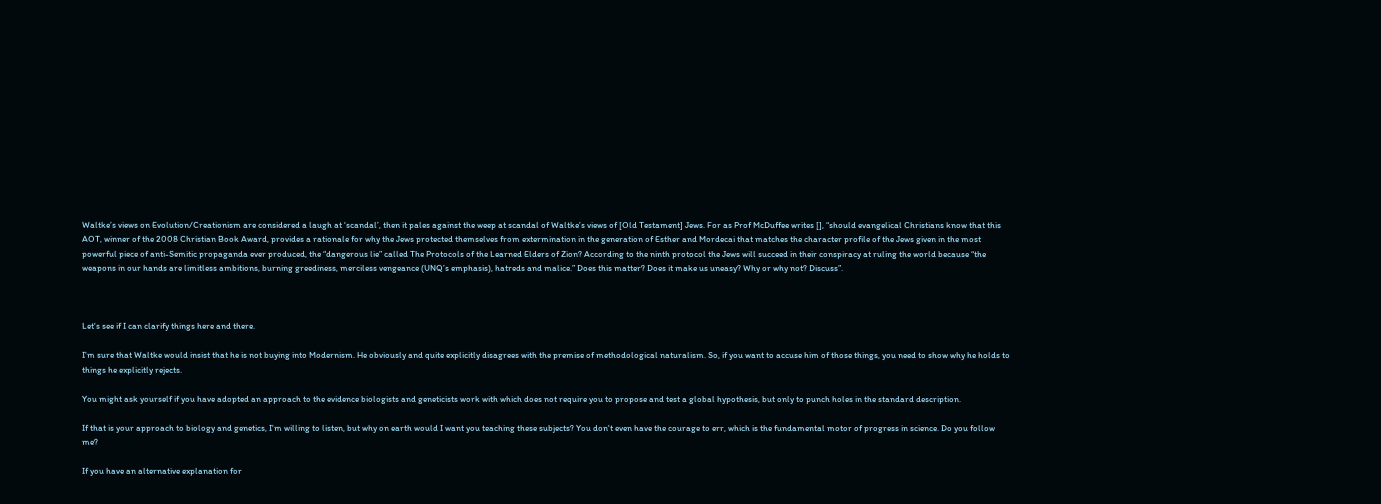Waltke’s views on Evolution/Creationism are considered a laugh at ‘scandal’, then it pales against the weep at scandal of Waltke’s views of [Old Testament] Jews. For as Prof McDuffee writes [], “should evangelical Christians know that this AOT, winner of the 2008 Christian Book Award, provides a rationale for why the Jews protected themselves from extermination in the generation of Esther and Mordecai that matches the character profile of the Jews given in the most powerful piece of anti-Semitic propaganda ever produced, the “dangerous lie” called The Protocols of the Learned Elders of Zion? According to the ninth protocol the Jews will succeed in their conspiracy at ruling the world because “the weapons in our hands are limitless ambitions, burning greediness, merciless vengeance (UNQ’s emphasis), hatreds and malice.” Does this matter? Does it make us uneasy? Why or why not? Discuss”.



Let's see if I can clarify things here and there.

I'm sure that Waltke would insist that he is not buying into Modernism. He obviously and quite explicitly disagrees with the premise of methodological naturalism. So, if you want to accuse him of those things, you need to show why he holds to things he explicitly rejects.

You might ask yourself if you have adopted an approach to the evidence biologists and geneticists work with which does not require you to propose and test a global hypothesis, but only to punch holes in the standard description.

If that is your approach to biology and genetics, I'm willing to listen, but why on earth would I want you teaching these subjects? You don't even have the courage to err, which is the fundamental motor of progress in science. Do you follow me?

If you have an alternative explanation for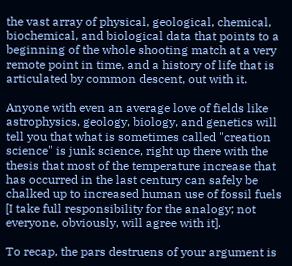the vast array of physical, geological, chemical, biochemical, and biological data that points to a beginning of the whole shooting match at a very remote point in time, and a history of life that is articulated by common descent, out with it.

Anyone with even an average love of fields like astrophysics, geology, biology, and genetics will tell you that what is sometimes called "creation science" is junk science, right up there with the thesis that most of the temperature increase that has occurred in the last century can safely be chalked up to increased human use of fossil fuels [I take full responsibility for the analogy; not everyone, obviously, will agree with it].

To recap, the pars destruens of your argument is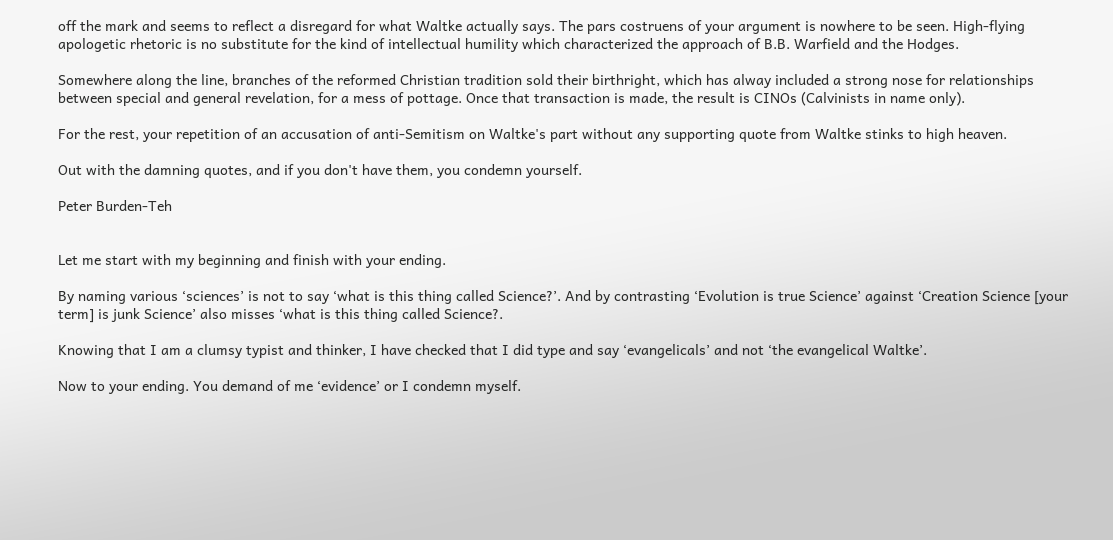off the mark and seems to reflect a disregard for what Waltke actually says. The pars costruens of your argument is nowhere to be seen. High-flying apologetic rhetoric is no substitute for the kind of intellectual humility which characterized the approach of B.B. Warfield and the Hodges.

Somewhere along the line, branches of the reformed Christian tradition sold their birthright, which has alway included a strong nose for relationships between special and general revelation, for a mess of pottage. Once that transaction is made, the result is CINOs (Calvinists in name only).

For the rest, your repetition of an accusation of anti-Semitism on Waltke's part without any supporting quote from Waltke stinks to high heaven.

Out with the damning quotes, and if you don't have them, you condemn yourself.

Peter Burden-Teh


Let me start with my beginning and finish with your ending.

By naming various ‘sciences’ is not to say ‘what is this thing called Science?’. And by contrasting ‘Evolution is true Science’ against ‘Creation Science [your term] is junk Science’ also misses ‘what is this thing called Science?.

Knowing that I am a clumsy typist and thinker, I have checked that I did type and say ‘evangelicals’ and not ‘the evangelical Waltke’.

Now to your ending. You demand of me ‘evidence’ or I condemn myself.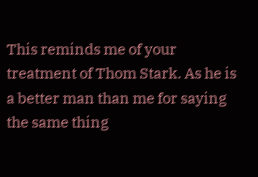This reminds me of your treatment of Thom Stark. As he is a better man than me for saying the same thing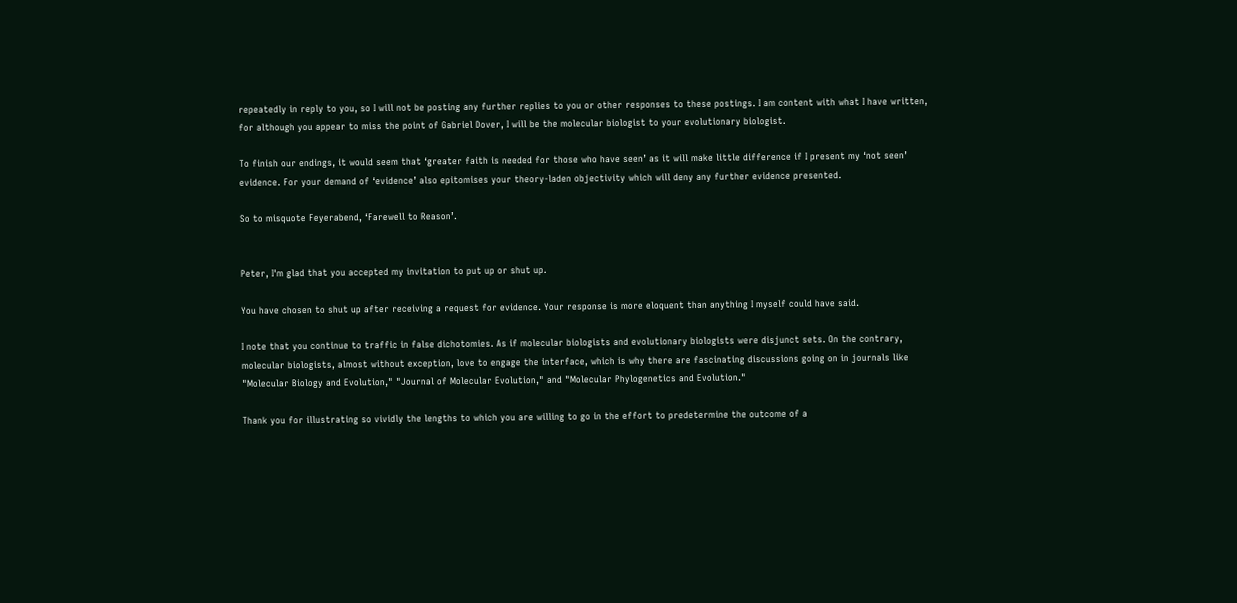repeatedly in reply to you, so I will not be posting any further replies to you or other responses to these postings. I am content with what I have written, for although you appear to miss the point of Gabriel Dover, I will be the molecular biologist to your evolutionary biologist.

To finish our endings, it would seem that ‘greater faith is needed for those who have seen’ as it will make little difference if I present my ‘not seen’ evidence. For your demand of ‘evidence’ also epitomises your theory-laden objectivity which will deny any further evidence presented.

So to misquote Feyerabend, ‘Farewell to Reason’.


Peter, I'm glad that you accepted my invitation to put up or shut up.

You have chosen to shut up after receiving a request for evidence. Your response is more eloquent than anything I myself could have said.

I note that you continue to traffic in false dichotomies. As if molecular biologists and evolutionary biologists were disjunct sets. On the contrary, molecular biologists, almost without exception, love to engage the interface, which is why there are fascinating discussions going on in journals like "Molecular Biology and Evolution," "Journal of Molecular Evolution," and "Molecular Phylogenetics and Evolution."

Thank you for illustrating so vividly the lengths to which you are willing to go in the effort to predetermine the outcome of a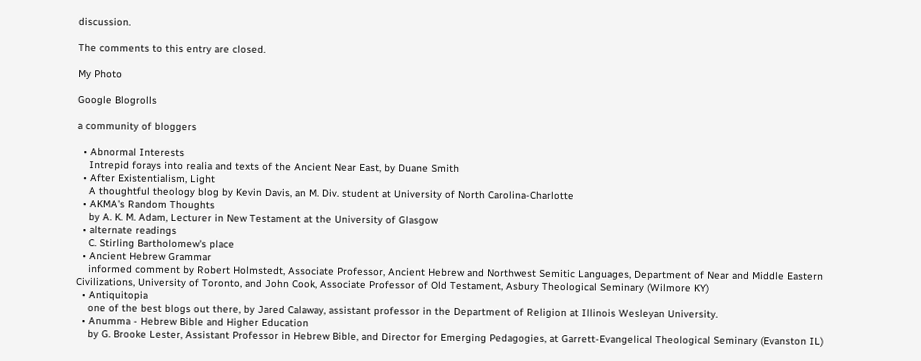discussion.

The comments to this entry are closed.

My Photo

Google Blogrolls

a community of bloggers

  • Abnormal Interests
    Intrepid forays into realia and texts of the Ancient Near East, by Duane Smith
  • After Existentialism, Light
    A thoughtful theology blog by Kevin Davis, an M. Div. student at University of North Carolina-Charlotte
  • AKMA's Random Thoughts
    by A. K. M. Adam, Lecturer in New Testament at the University of Glasgow
  • alternate readings
    C. Stirling Bartholomew's place
  • Ancient Hebrew Grammar
    informed comment by Robert Holmstedt, Associate Professor, Ancient Hebrew and Northwest Semitic Languages, Department of Near and Middle Eastern Civilizations, University of Toronto, and John Cook, Associate Professor of Old Testament, Asbury Theological Seminary (Wilmore KY)
  • Antiquitopia
    one of the best blogs out there, by Jared Calaway, assistant professor in the Department of Religion at Illinois Wesleyan University.
  • Anumma - Hebrew Bible and Higher Education
    by G. Brooke Lester, Assistant Professor in Hebrew Bible, and Director for Emerging Pedagogies, at Garrett-Evangelical Theological Seminary (Evanston IL)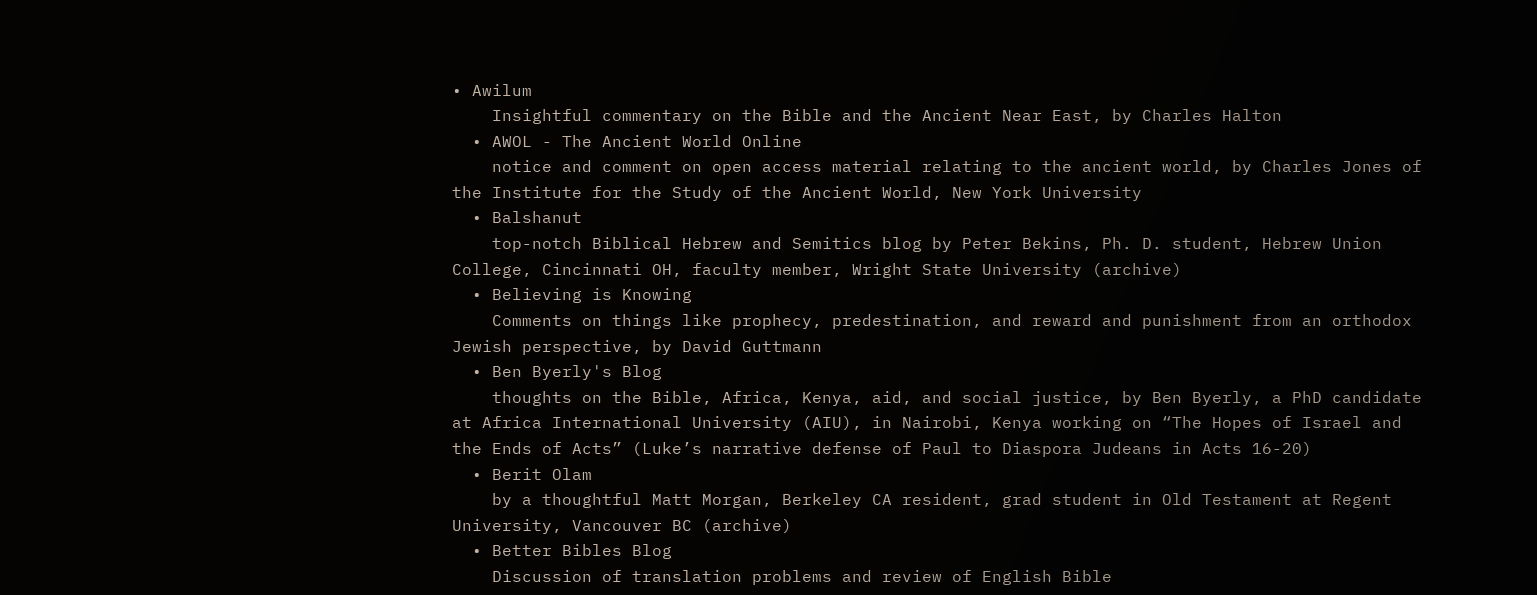• Awilum
    Insightful commentary on the Bible and the Ancient Near East, by Charles Halton
  • AWOL - The Ancient World Online
    notice and comment on open access material relating to the ancient world, by Charles Jones of the Institute for the Study of the Ancient World, New York University
  • Balshanut
    top-notch Biblical Hebrew and Semitics blog by Peter Bekins, Ph. D. student, Hebrew Union College, Cincinnati OH, faculty member, Wright State University (archive)
  • Believing is Knowing
    Comments on things like prophecy, predestination, and reward and punishment from an orthodox Jewish perspective, by David Guttmann
  • Ben Byerly's Blog
    thoughts on the Bible, Africa, Kenya, aid, and social justice, by Ben Byerly, a PhD candidate at Africa International University (AIU), in Nairobi, Kenya working on “The Hopes of Israel and the Ends of Acts” (Luke’s narrative defense of Paul to Diaspora Judeans in Acts 16-20)
  • Berit Olam
    by a thoughtful Matt Morgan, Berkeley CA resident, grad student in Old Testament at Regent University, Vancouver BC (archive)
  • Better Bibles Blog
    Discussion of translation problems and review of English Bible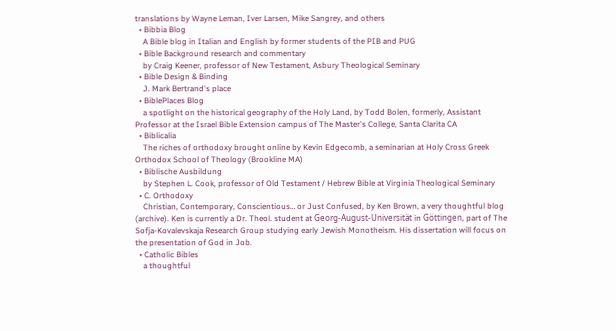translations by Wayne Leman, Iver Larsen, Mike Sangrey, and others
  • Bibbia Blog
    A Bible blog in Italian and English by former students of the PIB and PUG
  • Bible Background research and commentary
    by Craig Keener, professor of New Testament, Asbury Theological Seminary
  • Bible Design & Binding
    J. Mark Bertrand's place
  • BiblePlaces Blog
    a spotlight on the historical geography of the Holy Land, by Todd Bolen, formerly, Assistant Professor at the Israel Bible Extension campus of The Master's College, Santa Clarita CA
  • Biblicalia
    The riches of orthodoxy brought online by Kevin Edgecomb, a seminarian at Holy Cross Greek Orthodox School of Theology (Brookline MA)
  • Biblische Ausbildung
    by Stephen L. Cook, professor of Old Testament / Hebrew Bible at Virginia Theological Seminary
  • C. Orthodoxy
    Christian, Contemporary, Conscientious… or Just Confused, by Ken Brown, a very thoughtful blog (archive). Ken is currently a Dr. Theol. student at Georg-August-Universität in Göttingen, part of The Sofja-Kovalevskaja Research Group studying early Jewish Monotheism. His dissertation will focus on the presentation of God in Job.
  • Catholic Bibles
    a thoughtful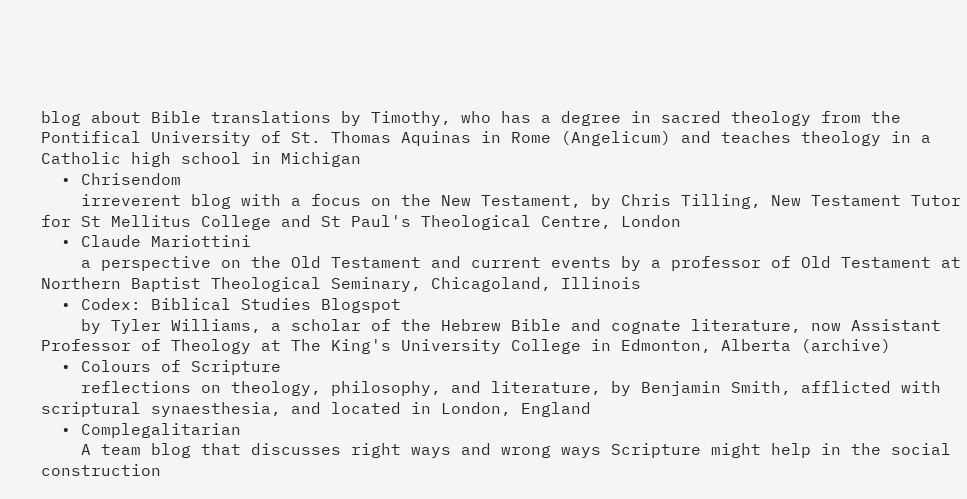blog about Bible translations by Timothy, who has a degree in sacred theology from the Pontifical University of St. Thomas Aquinas in Rome (Angelicum) and teaches theology in a Catholic high school in Michigan
  • Chrisendom
    irreverent blog with a focus on the New Testament, by Chris Tilling, New Testament Tutor for St Mellitus College and St Paul's Theological Centre, London
  • Claude Mariottini
    a perspective on the Old Testament and current events by a professor of Old Testament at Northern Baptist Theological Seminary, Chicagoland, Illinois
  • Codex: Biblical Studies Blogspot
    by Tyler Williams, a scholar of the Hebrew Bible and cognate literature, now Assistant Professor of Theology at The King's University College in Edmonton, Alberta (archive)
  • Colours of Scripture
    reflections on theology, philosophy, and literature, by Benjamin Smith, afflicted with scriptural synaesthesia, and located in London, England
  • Complegalitarian
    A team blog that discusses right ways and wrong ways Scripture might help in the social construction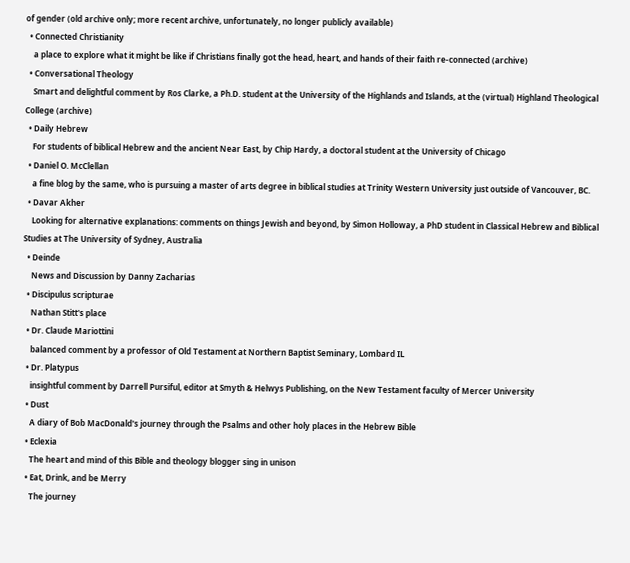of gender (old archive only; more recent archive, unfortunately, no longer publicly available)
  • Connected Christianity
    a place to explore what it might be like if Christians finally got the head, heart, and hands of their faith re-connected (archive)
  • Conversational Theology
    Smart and delightful comment by Ros Clarke, a Ph.D. student at the University of the Highlands and Islands, at the (virtual) Highland Theological College (archive)
  • Daily Hebrew
    For students of biblical Hebrew and the ancient Near East, by Chip Hardy, a doctoral student at the University of Chicago
  • Daniel O. McClellan
    a fine blog by the same, who is pursuing a master of arts degree in biblical studies at Trinity Western University just outside of Vancouver, BC.
  • Davar Akher
    Looking for alternative explanations: comments on things Jewish and beyond, by Simon Holloway, a PhD student in Classical Hebrew and Biblical Studies at The University of Sydney, Australia
  • Deinde
    News and Discussion by Danny Zacharias
  • Discipulus scripturae
    Nathan Stitt's place
  • Dr. Claude Mariottini
    balanced comment by a professor of Old Testament at Northern Baptist Seminary, Lombard IL
  • Dr. Platypus
    insightful comment by Darrell Pursiful, editor at Smyth & Helwys Publishing, on the New Testament faculty of Mercer University
  • Dust
    A diary of Bob MacDonald's journey through the Psalms and other holy places in the Hebrew Bible
  • Eclexia
    The heart and mind of this Bible and theology blogger sing in unison
  • Eat, Drink, and be Merry
    The journey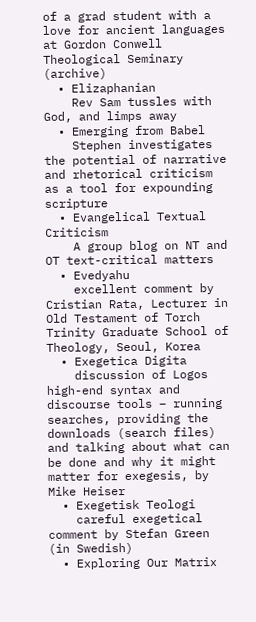of a grad student with a love for ancient languages at Gordon Conwell Theological Seminary (archive)
  • Elizaphanian
    Rev Sam tussles with God, and limps away
  • Emerging from Babel
    Stephen investigates the potential of narrative and rhetorical criticism as a tool for expounding scripture
  • Evangelical Textual Criticism
    A group blog on NT and OT text-critical matters
  • Evedyahu
    excellent comment by Cristian Rata, Lecturer in Old Testament of Torch Trinity Graduate School of Theology, Seoul, Korea
  • Exegetica Digita
    discussion of Logos high-end syntax and discourse tools – running searches, providing the downloads (search files) and talking about what can be done and why it might matter for exegesis, by Mike Heiser
  • Exegetisk Teologi
    careful exegetical comment by Stefan Green (in Swedish)
  • Exploring Our Matrix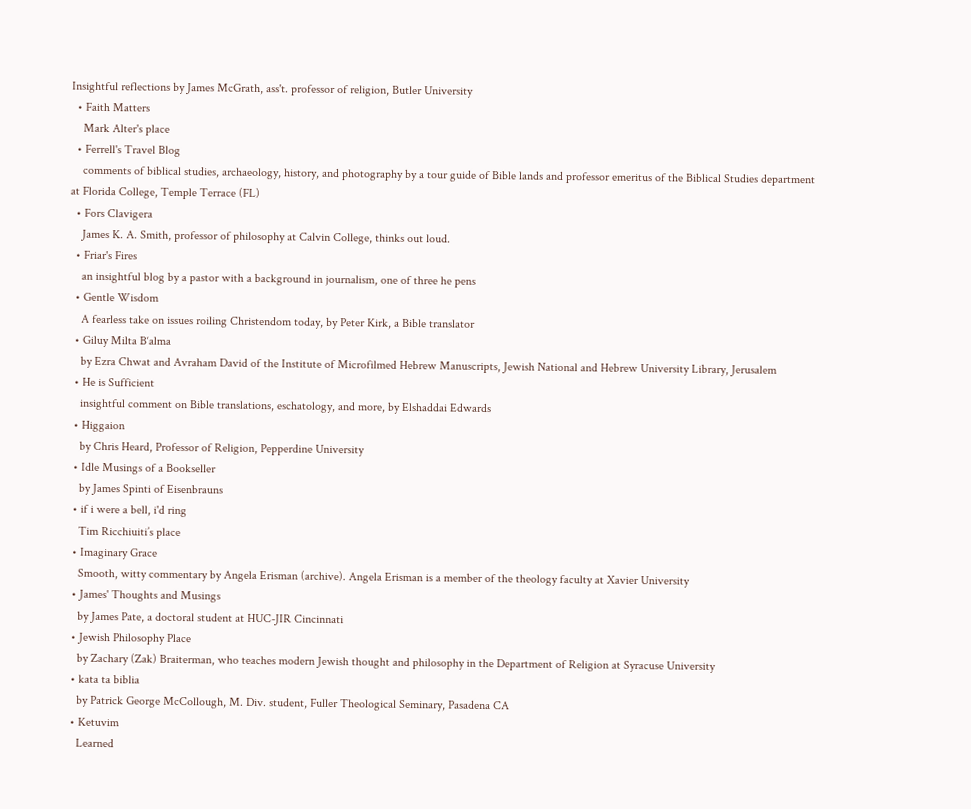Insightful reflections by James McGrath, ass't. professor of religion, Butler University
  • Faith Matters
    Mark Alter's place
  • Ferrell's Travel Blog
    comments of biblical studies, archaeology, history, and photography by a tour guide of Bible lands and professor emeritus of the Biblical Studies department at Florida College, Temple Terrace (FL)
  • Fors Clavigera
    James K. A. Smith, professor of philosophy at Calvin College, thinks out loud.
  • Friar's Fires
    an insightful blog by a pastor with a background in journalism, one of three he pens
  • Gentle Wisdom
    A fearless take on issues roiling Christendom today, by Peter Kirk, a Bible translator
  • Giluy Milta B‘alma
    by Ezra Chwat and Avraham David of the Institute of Microfilmed Hebrew Manuscripts, Jewish National and Hebrew University Library, Jerusalem
  • He is Sufficient
    insightful comment on Bible translations, eschatology, and more, by Elshaddai Edwards
  • Higgaion
    by Chris Heard, Professor of Religion, Pepperdine University
  • Idle Musings of a Bookseller
    by James Spinti of Eisenbrauns
  • if i were a bell, i'd ring
    Tim Ricchiuiti’s place
  • Imaginary Grace
    Smooth, witty commentary by Angela Erisman (archive). Angela Erisman is a member of the theology faculty at Xavier University
  • James' Thoughts and Musings
    by James Pate, a doctoral student at HUC-JIR Cincinnati
  • Jewish Philosophy Place
    by Zachary (Zak) Braiterman, who teaches modern Jewish thought and philosophy in the Department of Religion at Syracuse University
  • kata ta biblia
    by Patrick George McCollough, M. Div. student, Fuller Theological Seminary, Pasadena CA
  • Ketuvim
    Learned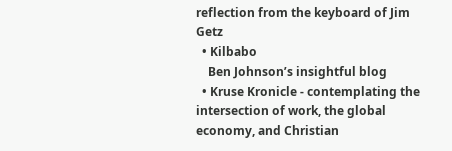reflection from the keyboard of Jim Getz
  • Kilbabo
    Ben Johnson’s insightful blog
  • Kruse Kronicle - contemplating the intersection of work, the global economy, and Christian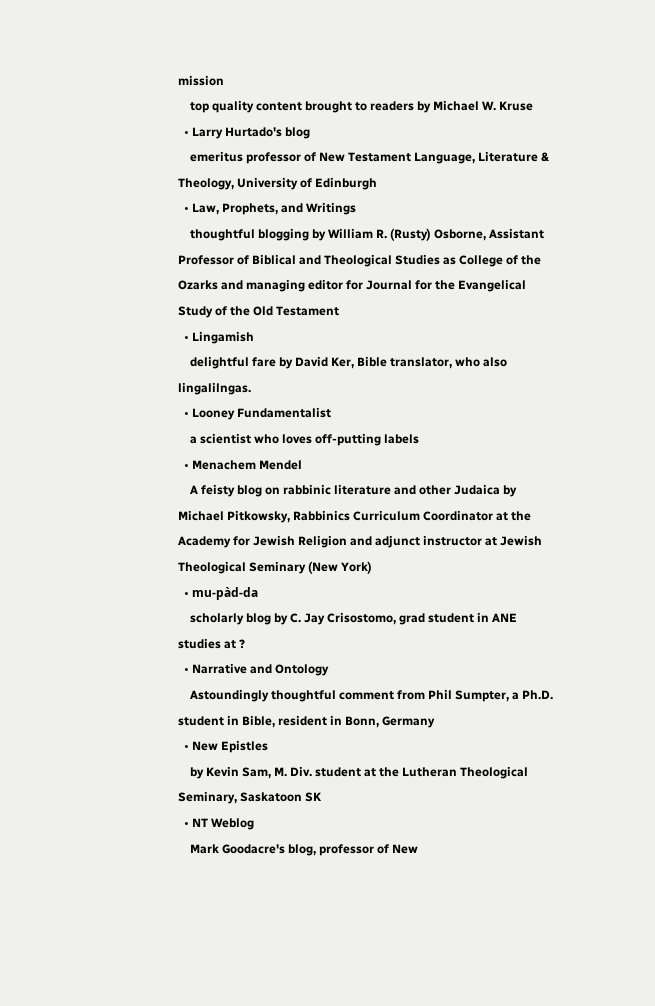mission
    top quality content brought to readers by Michael W. Kruse
  • Larry Hurtado's blog
    emeritus professor of New Testament Language, Literature & Theology, University of Edinburgh
  • Law, Prophets, and Writings
    thoughtful blogging by William R. (Rusty) Osborne, Assistant Professor of Biblical and Theological Studies as College of the Ozarks and managing editor for Journal for the Evangelical Study of the Old Testament
  • Lingamish
    delightful fare by David Ker, Bible translator, who also lingalilngas.
  • Looney Fundamentalist
    a scientist who loves off-putting labels
  • Menachem Mendel
    A feisty blog on rabbinic literature and other Judaica by Michael Pitkowsky, Rabbinics Curriculum Coordinator at the Academy for Jewish Religion and adjunct instructor at Jewish Theological Seminary (New York)
  • mu-pàd-da
    scholarly blog by C. Jay Crisostomo, grad student in ANE studies at ?
  • Narrative and Ontology
    Astoundingly thoughtful comment from Phil Sumpter, a Ph.D. student in Bible, resident in Bonn, Germany
  • New Epistles
    by Kevin Sam, M. Div. student at the Lutheran Theological Seminary, Saskatoon SK
  • NT Weblog
    Mark Goodacre's blog, professor of New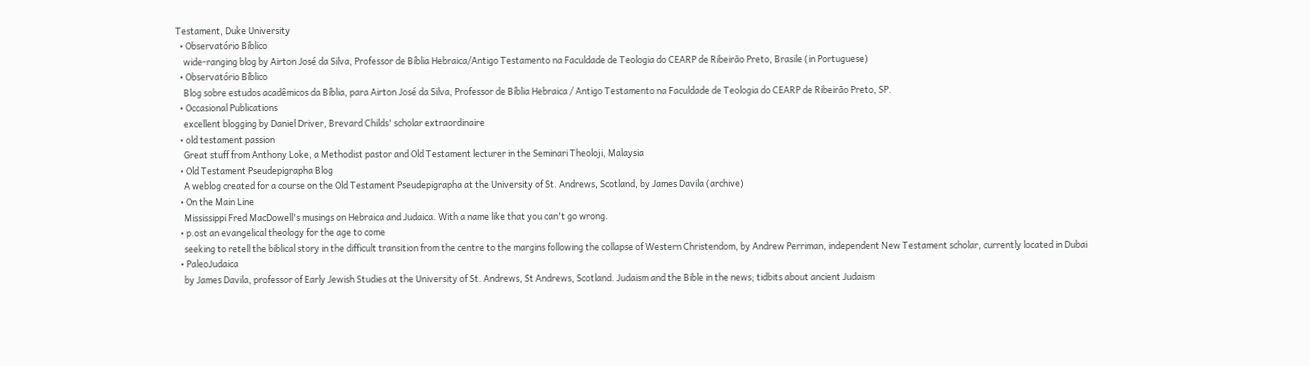Testament, Duke University
  • Observatório Bíblico
    wide-ranging blog by Airton José da Silva, Professor de Bíblia Hebraica/Antigo Testamento na Faculdade de Teologia do CEARP de Ribeirão Preto, Brasile (in Portuguese)
  • Observatório Bíblico
    Blog sobre estudos acadêmicos da Bíblia, para Airton José da Silva, Professor de Bíblia Hebraica / Antigo Testamento na Faculdade de Teologia do CEARP de Ribeirão Preto, SP.
  • Occasional Publications
    excellent blogging by Daniel Driver, Brevard Childs' scholar extraordinaire
  • old testament passion
    Great stuff from Anthony Loke, a Methodist pastor and Old Testament lecturer in the Seminari Theoloji, Malaysia
  • Old Testament Pseudepigrapha Blog
    A weblog created for a course on the Old Testament Pseudepigrapha at the University of St. Andrews, Scotland, by James Davila (archive)
  • On the Main Line
    Mississippi Fred MacDowell's musings on Hebraica and Judaica. With a name like that you can't go wrong.
  • p.ost an evangelical theology for the age to come
    seeking to retell the biblical story in the difficult transition from the centre to the margins following the collapse of Western Christendom, by Andrew Perriman, independent New Testament scholar, currently located in Dubai
  • PaleoJudaica
    by James Davila, professor of Early Jewish Studies at the University of St. Andrews, St Andrews, Scotland. Judaism and the Bible in the news; tidbits about ancient Judaism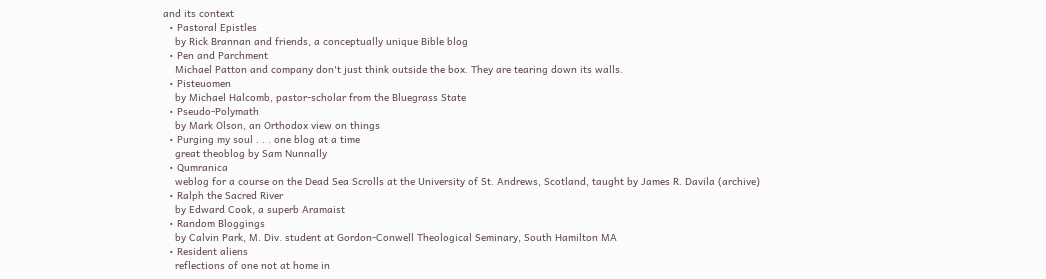and its context
  • Pastoral Epistles
    by Rick Brannan and friends, a conceptually unique Bible blog
  • Pen and Parchment
    Michael Patton and company don't just think outside the box. They are tearing down its walls.
  • Pisteuomen
    by Michael Halcomb, pastor-scholar from the Bluegrass State
  • Pseudo-Polymath
    by Mark Olson, an Orthodox view on things
  • Purging my soul . . . one blog at a time
    great theoblog by Sam Nunnally
  • Qumranica
    weblog for a course on the Dead Sea Scrolls at the University of St. Andrews, Scotland, taught by James R. Davila (archive)
  • Ralph the Sacred River
    by Edward Cook, a superb Aramaist
  • Random Bloggings
    by Calvin Park, M. Div. student at Gordon-Conwell Theological Seminary, South Hamilton MA
  • Resident aliens
    reflections of one not at home in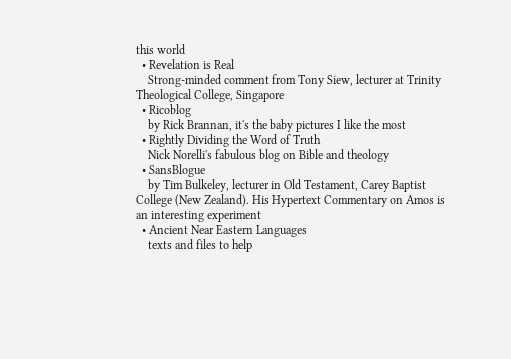this world
  • Revelation is Real
    Strong-minded comment from Tony Siew, lecturer at Trinity Theological College, Singapore
  • Ricoblog
    by Rick Brannan, it's the baby pictures I like the most
  • Rightly Dividing the Word of Truth
    Nick Norelli's fabulous blog on Bible and theology
  • SansBlogue
    by Tim Bulkeley, lecturer in Old Testament, Carey Baptist College (New Zealand). His Hypertext Commentary on Amos is an interesting experiment
  • Ancient Near Eastern Languages
    texts and files to help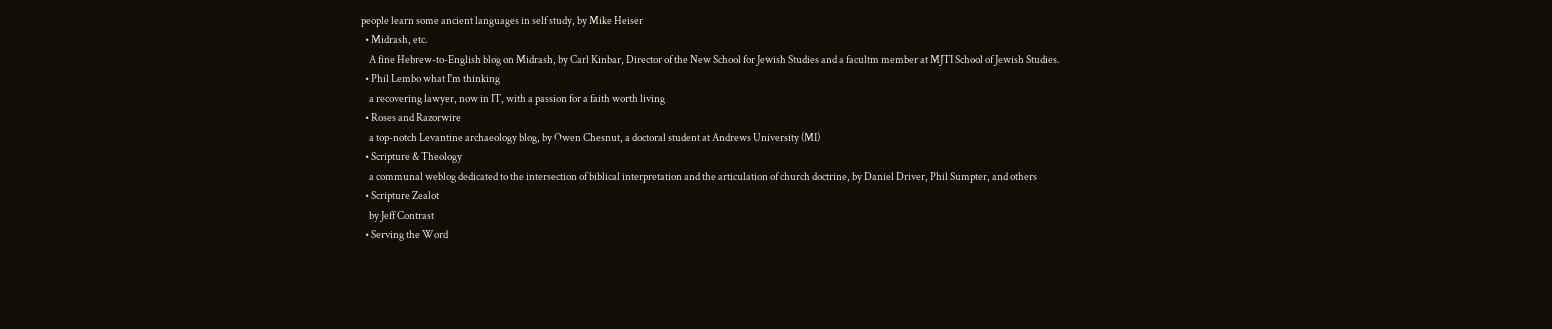people learn some ancient languages in self study, by Mike Heiser
  • Midrash, etc.
    A fine Hebrew-to-English blog on Midrash, by Carl Kinbar, Director of the New School for Jewish Studies and a facultm member at MJTI School of Jewish Studies.
  • Phil Lembo what I'm thinking
    a recovering lawyer, now in IT, with a passion for a faith worth living
  • Roses and Razorwire
    a top-notch Levantine archaeology blog, by Owen Chesnut, a doctoral student at Andrews University (MI)
  • Scripture & Theology
    a communal weblog dedicated to the intersection of biblical interpretation and the articulation of church doctrine, by Daniel Driver, Phil Sumpter, and others
  • Scripture Zealot
    by Jeff Contrast
  • Serving the Word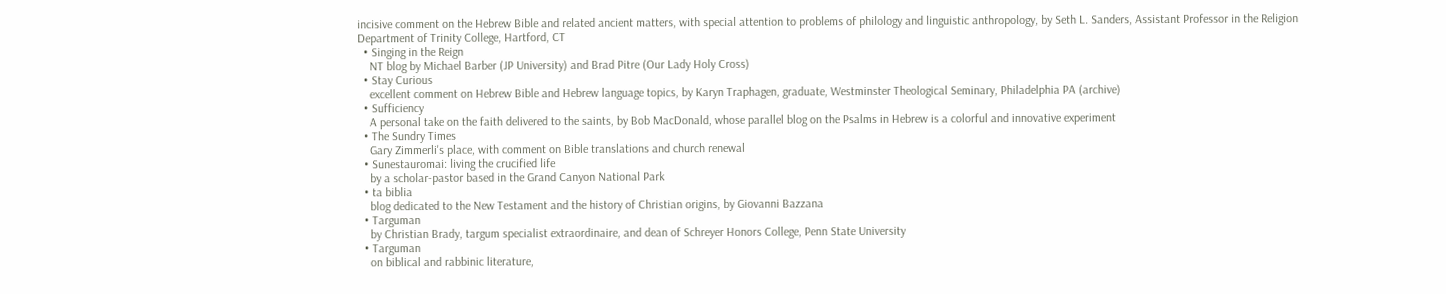incisive comment on the Hebrew Bible and related ancient matters, with special attention to problems of philology and linguistic anthropology, by Seth L. Sanders, Assistant Professor in the Religion Department of Trinity College, Hartford, CT
  • Singing in the Reign
    NT blog by Michael Barber (JP University) and Brad Pitre (Our Lady Holy Cross)
  • Stay Curious
    excellent comment on Hebrew Bible and Hebrew language topics, by Karyn Traphagen, graduate, Westminster Theological Seminary, Philadelphia PA (archive)
  • Sufficiency
    A personal take on the faith delivered to the saints, by Bob MacDonald, whose parallel blog on the Psalms in Hebrew is a colorful and innovative experiment
  • The Sundry Times
    Gary Zimmerli's place, with comment on Bible translations and church renewal
  • Sunestauromai: living the crucified life
    by a scholar-pastor based in the Grand Canyon National Park
  • ta biblia
    blog dedicated to the New Testament and the history of Christian origins, by Giovanni Bazzana
  • Targuman
    by Christian Brady, targum specialist extraordinaire, and dean of Schreyer Honors College, Penn State University
  • Targuman
    on biblical and rabbinic literature,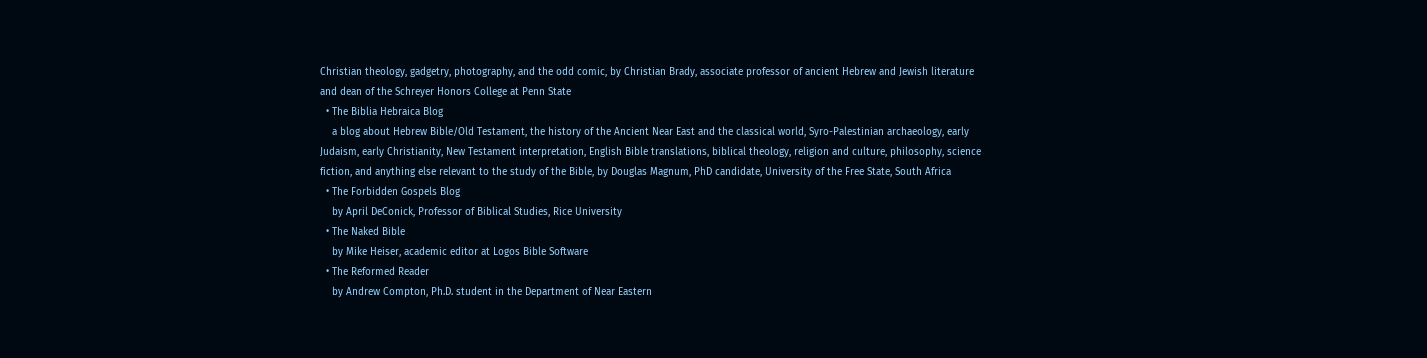Christian theology, gadgetry, photography, and the odd comic, by Christian Brady, associate professor of ancient Hebrew and Jewish literature and dean of the Schreyer Honors College at Penn State
  • The Biblia Hebraica Blog
    a blog about Hebrew Bible/Old Testament, the history of the Ancient Near East and the classical world, Syro-Palestinian archaeology, early Judaism, early Christianity, New Testament interpretation, English Bible translations, biblical theology, religion and culture, philosophy, science fiction, and anything else relevant to the study of the Bible, by Douglas Magnum, PhD candidate, University of the Free State, South Africa
  • The Forbidden Gospels Blog
    by April DeConick, Professor of Biblical Studies, Rice University
  • The Naked Bible
    by Mike Heiser, academic editor at Logos Bible Software
  • The Reformed Reader
    by Andrew Compton, Ph.D. student in the Department of Near Eastern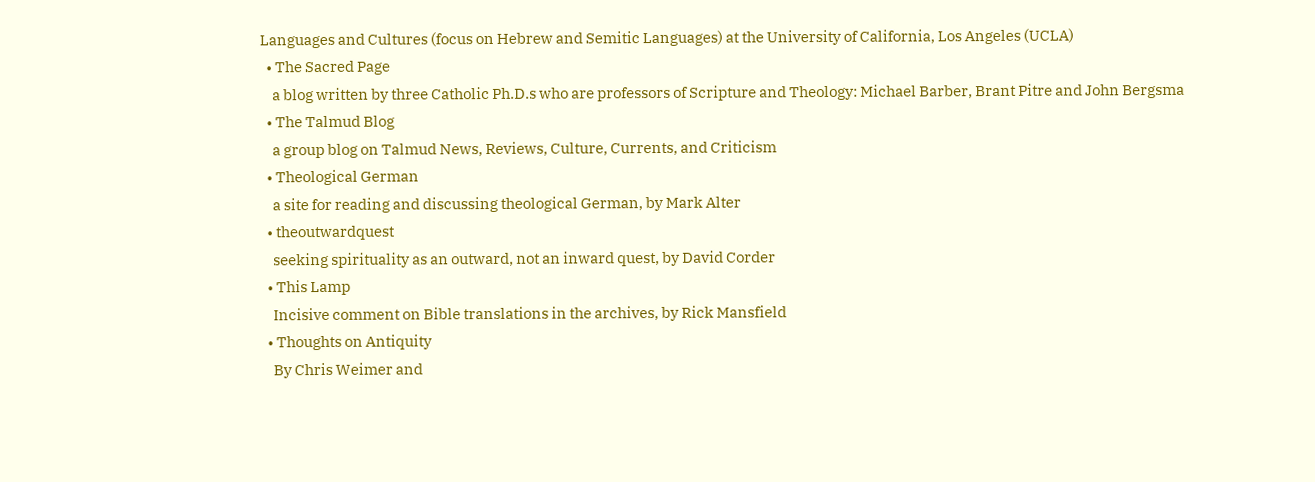Languages and Cultures (focus on Hebrew and Semitic Languages) at the University of California, Los Angeles (UCLA)
  • The Sacred Page
    a blog written by three Catholic Ph.D.s who are professors of Scripture and Theology: Michael Barber, Brant Pitre and John Bergsma
  • The Talmud Blog
    a group blog on Talmud News, Reviews, Culture, Currents, and Criticism
  • Theological German
    a site for reading and discussing theological German, by Mark Alter
  • theoutwardquest
    seeking spirituality as an outward, not an inward quest, by David Corder
  • This Lamp
    Incisive comment on Bible translations in the archives, by Rick Mansfield
  • Thoughts on Antiquity
    By Chris Weimer and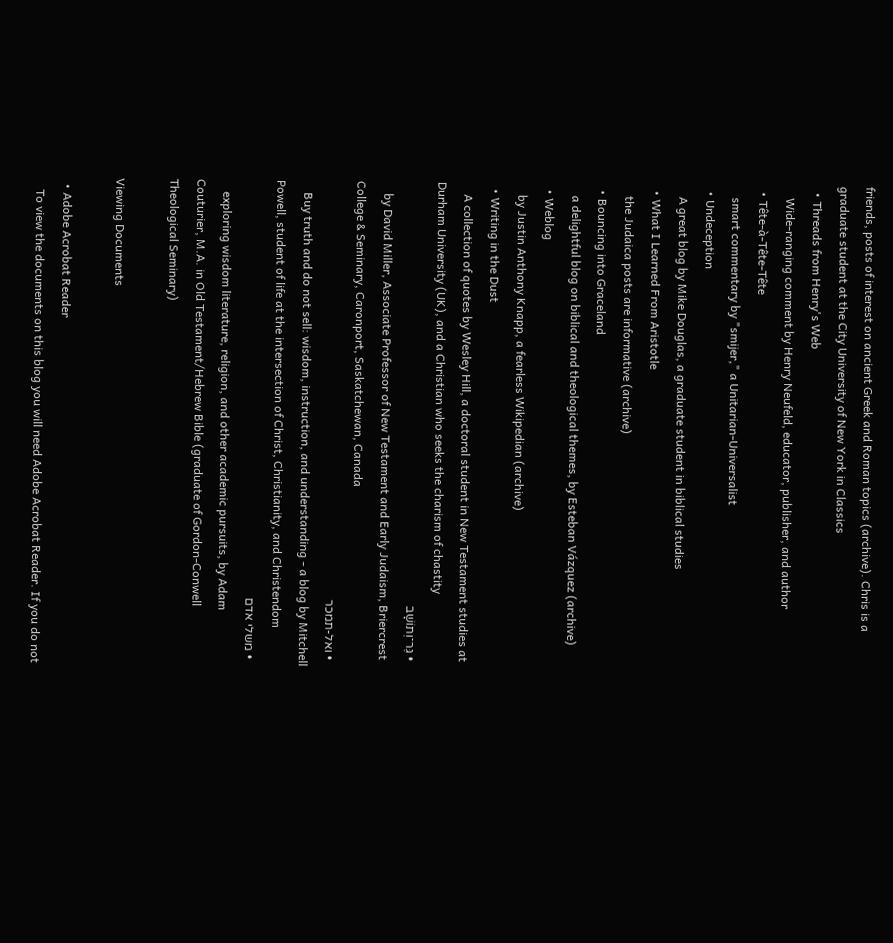friends, posts of interest on ancient Greek and Roman topics (archive). Chris is a graduate student at the City University of New York in Classics
  • Threads from Henry's Web
    Wide-ranging comment by Henry Neufeld, educator, publisher, and author
  • Tête-à-Tête-Tête
    smart commentary by "smijer," a Unitarian-Universalist
  • Undeception
    A great blog by Mike Douglas, a graduate student in biblical studies
  • What I Learned From Aristotle
    the Judaica posts are informative (archive)
  • Bouncing into Graceland
    a delightful blog on biblical and theological themes, by Esteban Vázquez (archive)
  • Weblog
    by Justin Anthony Knapp, a fearless Wikipedian (archive)
  • Writing in the Dust
    A collection of quotes by Wesley Hill, a doctoral student in New Testament studies at Durham University (UK), and a Christian who seeks the charism of chastity
  • גֵּר־וְתוֹשָׁב
    by David Miller, Associate Professor of New Testament and Early Judaism, Briercrest College & Seminary, Caronport, Saskatchewan, Canada
  • ואל-תמכר
    Buy truth and do not sell: wisdom, instruction, and understanding - a blog by Mitchell Powell, student of life at the intersection of Christ, Christianity, and Christendom
  • משלי אדם
    exploring wisdom literature, religion, and other academic pursuits, by Adam Couturier, M.A. in Old Testament/Hebrew Bible (graduate of Gordon-Conwell Theological Seminary)

Viewing Documents

  • Adobe Acrobat Reader
    To view the documents on this blog you will need Adobe Acrobat Reader. If you do not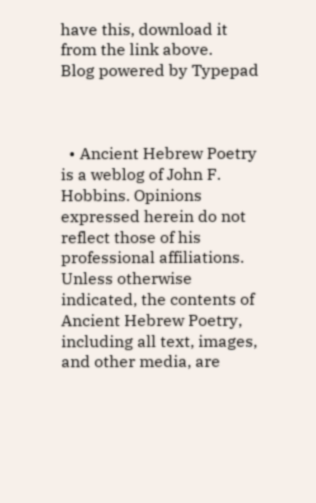have this, download it from the link above.
Blog powered by Typepad



  • Ancient Hebrew Poetry is a weblog of John F. Hobbins. Opinions expressed herein do not reflect those of his professional affiliations. Unless otherwise indicated, the contents of Ancient Hebrew Poetry, including all text, images, and other media, are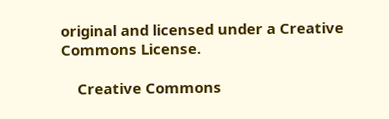original and licensed under a Creative Commons License.

    Creative Commons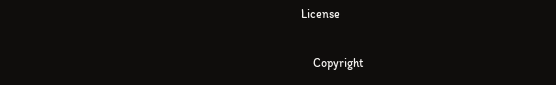License

    Copyright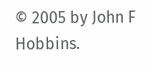© 2005 by John F Hobbins.